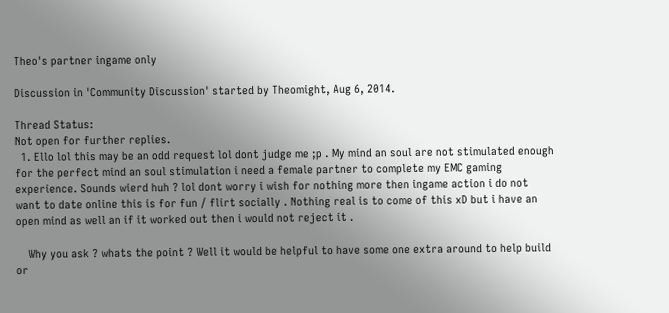Theo's partner ingame only

Discussion in 'Community Discussion' started by Theomight, Aug 6, 2014.

Thread Status:
Not open for further replies.
  1. Ello lol this may be an odd request lol dont judge me ;p . My mind an soul are not stimulated enough for the perfect mind an soul stimulation i need a female partner to complete my EMC gaming experience. Sounds wierd huh ? lol dont worry i wish for nothing more then ingame action i do not want to date online this is for fun / flirt socially . Nothing real is to come of this xD but i have an open mind as well an if it worked out then i would not reject it .

    Why you ask ? whats the point ? Well it would be helpful to have some one extra around to help build or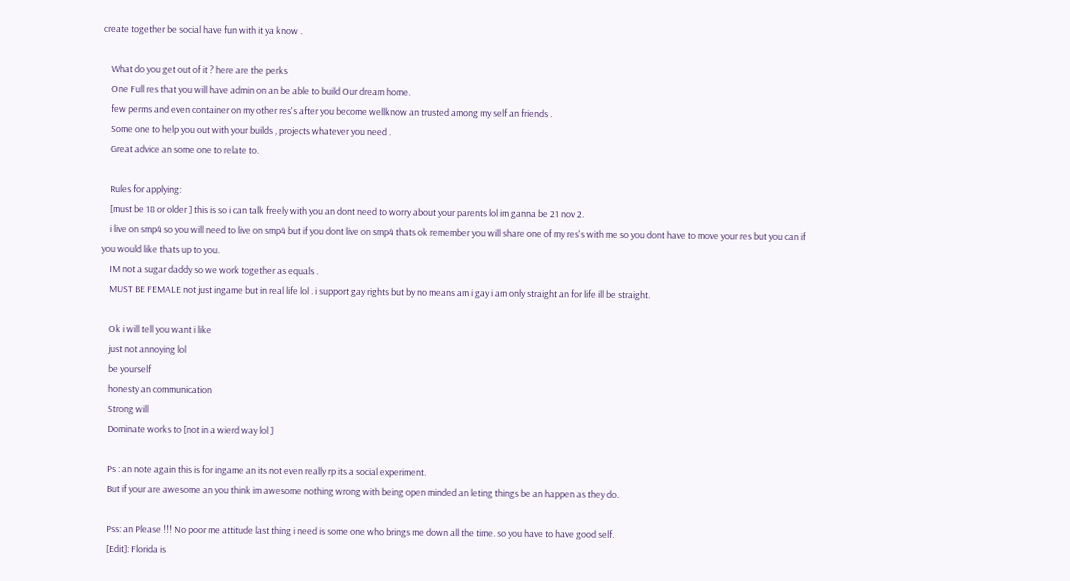create together be social have fun with it ya know .

    What do you get out of it ? here are the perks
    One Full res that you will have admin on an be able to build Our dream home.
    few perms and even container on my other res's after you become wellknow an trusted among my self an friends .
    Some one to help you out with your builds , projects whatever you need .
    Great advice an some one to relate to.

    Rules for applying:
    [must be 18 or older ] this is so i can talk freely with you an dont need to worry about your parents lol im ganna be 21 nov 2.
    i live on smp4 so you will need to live on smp4 but if you dont live on smp4 thats ok remember you will share one of my res's with me so you dont have to move your res but you can if you would like thats up to you.
    IM not a sugar daddy so we work together as equals .
    MUST BE FEMALE not just ingame but in real life lol . i support gay rights but by no means am i gay i am only straight an for life ill be straight.

    Ok i will tell you want i like
    just not annoying lol
    be yourself
    honesty an communication
    Strong will
    Dominate works to [not in a wierd way lol ]

    Ps : an note again this is for ingame an its not even really rp its a social experiment.
    But if your are awesome an you think im awesome nothing wrong with being open minded an leting things be an happen as they do.

    Pss: an Please !!! No poor me attitude last thing i need is some one who brings me down all the time. so you have to have good self.
    [Edit]: Florida is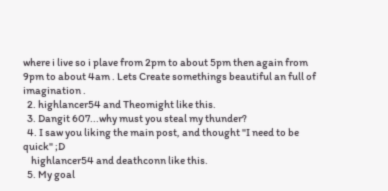where i live so i plave from 2pm to about 5pm then again from 9pm to about 4am . Lets Create somethings beautiful an full of imagination .
  2. highlancer54 and Theomight like this.
  3. Dangit 607...why must you steal my thunder?
  4. I saw you liking the main post, and thought "I need to be quick" ;D
    highlancer54 and deathconn like this.
  5. My goal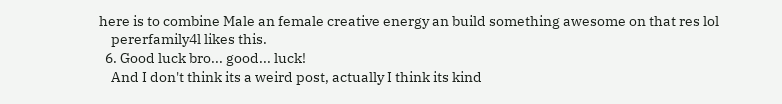here is to combine Male an female creative energy an build something awesome on that res lol
    pererfamily4l likes this.
  6. Good luck bro... good... luck!
    And I don't think its a weird post, actually I think its kind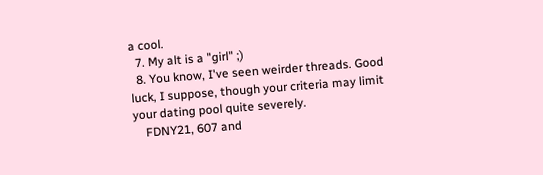a cool.
  7. My alt is a "girl" ;)
  8. You know, I've seen weirder threads. Good luck, I suppose, though your criteria may limit your dating pool quite severely.
    FDNY21, 607 and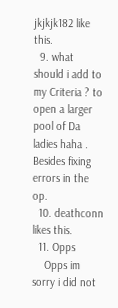jkjkjk182 like this.
  9. what should i add to my Criteria ? to open a larger pool of Da ladies haha . Besides fixing errors in the op.
  10. deathconn likes this.
  11. Opps
    Opps im sorry i did not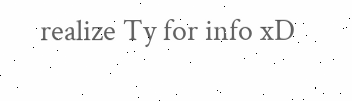realize Ty for info xD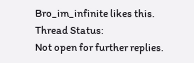Bro_im_infinite likes this.
Thread Status:
Not open for further replies.